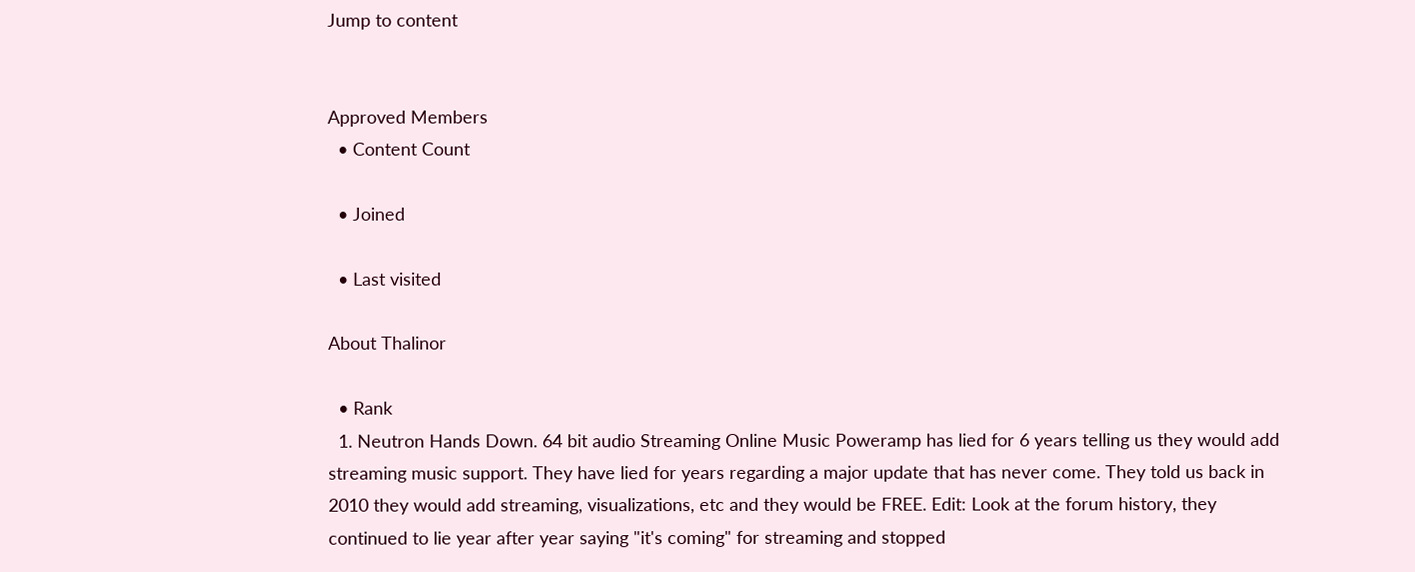Jump to content


Approved Members
  • Content Count

  • Joined

  • Last visited

About Thalinor

  • Rank
  1. Neutron Hands Down. 64 bit audio Streaming Online Music Poweramp has lied for 6 years telling us they would add streaming music support. They have lied for years regarding a major update that has never come. They told us back in 2010 they would add streaming, visualizations, etc and they would be FREE. Edit: Look at the forum history, they continued to lie year after year saying "it's coming" for streaming and stopped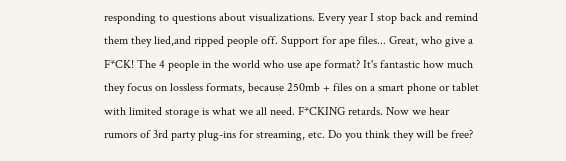responding to questions about visualizations. Every year I stop back and remind them they lied,and ripped people off. Support for ape files... Great, who give a F*CK! The 4 people in the world who use ape format? It's fantastic how much they focus on lossless formats, because 250mb + files on a smart phone or tablet with limited storage is what we all need. F*CKING retards. Now we hear rumors of 3rd party plug-ins for streaming, etc. Do you think they will be free?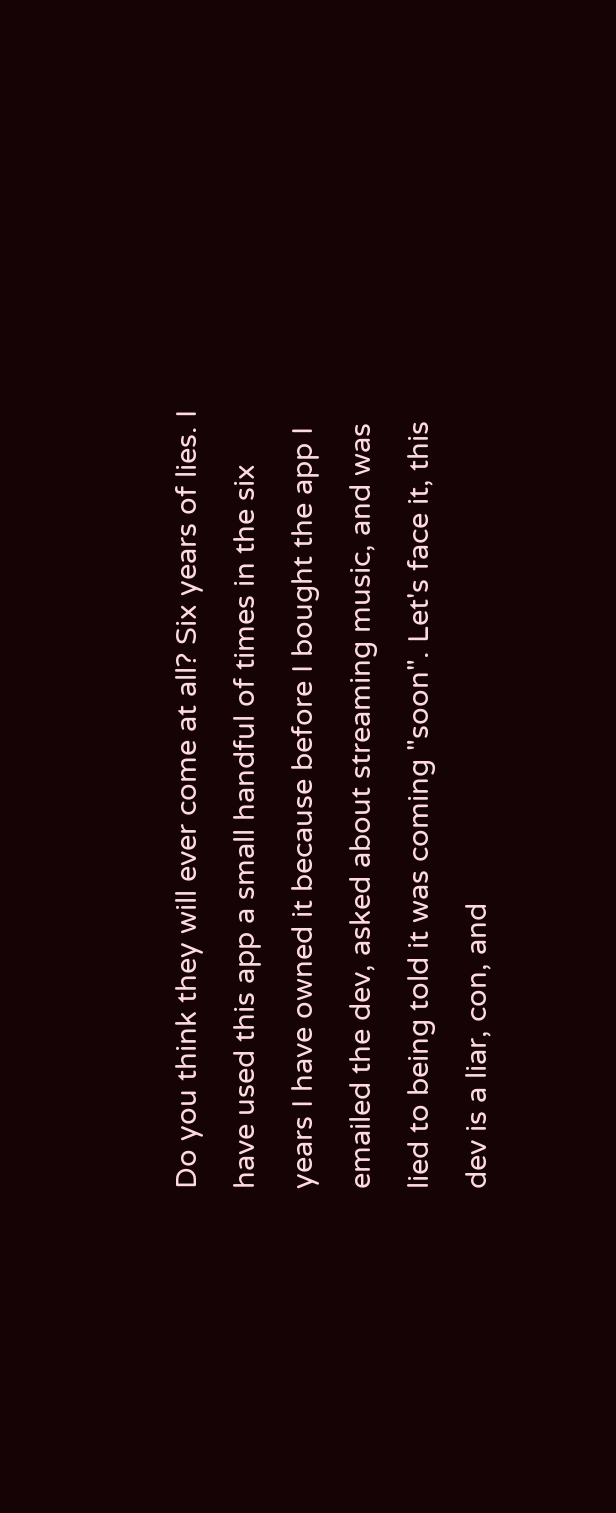Do you think they will ever come at all? Six years of lies. I have used this app a small handful of times in the six years I have owned it because before I bought the app I emailed the dev, asked about streaming music, and was lied to being told it was coming "soon". Let's face it, this dev is a liar, con, and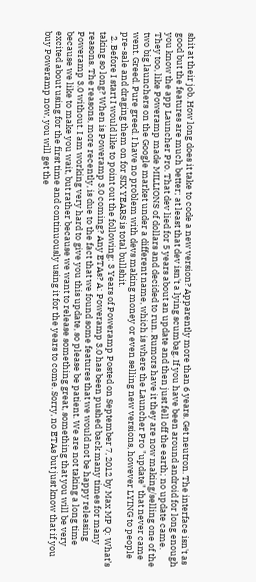shit at their job. How long does it take to code a new version? Apparently more than 6 years. Get neutron. The interface isn't as good but the features are much better; at least that dev isn't a lying scumbag. If you have been around android for long enough you know the app Launcher Pro. That dev lied for 5 years about an update and then just fell off the earth; no update came. They too, like Poweramp made MILLIONS of dollars and decided to run. Rumors have it they are now making/selling one of the two big launchers on the Google market under a different name, which is where the Launcher Pro "update" that never came went. Greed. Pure greed. I have no problem with devs making money or even selling new versions, however LYING to people pre-sale and draging them on for SIX YEARS is total bullshit.
  2. Before I start I would like to point out the following: 3 Years of Poweramp Posted on September 7, 2012 by Max MP Q: What’s taking so long? When is Poweramp 3.0 coming? Any ETAs? A: Poweramp 3.0 has been pushed back many times for many reasons. The reasons, more recently, is due to the fact that we found some features that we would not be happy releasing Poweramp 3.0 without. I am working very hard to give you this update, so please be patient. We are not taking a long time because we like to make you wait, but rather because we want to release something great, something that you will be very excited about using for the first time and continuously using it for the years to come. Sorry, no ETAs but just know that if you buy Poweramp now, you will get the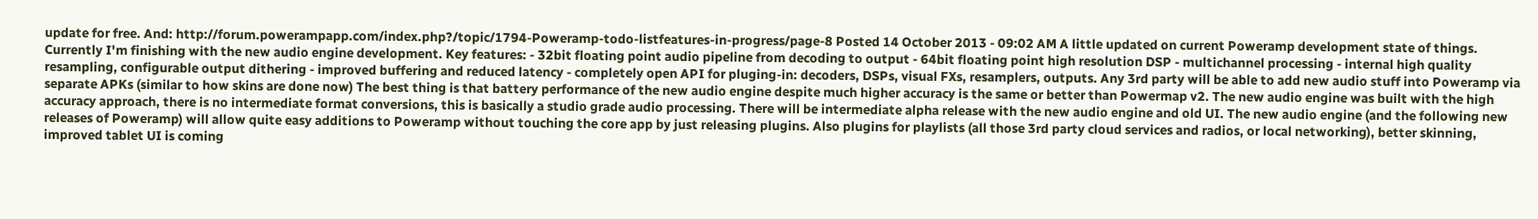update for free. And: http://forum.powerampapp.com/index.php?/topic/1794-Poweramp-todo-listfeatures-in-progress/page-8 Posted 14 October 2013 - 09:02 AM A little updated on current Poweramp development state of things. Currently I'm finishing with the new audio engine development. Key features: - 32bit floating point audio pipeline from decoding to output - 64bit floating point high resolution DSP - multichannel processing - internal high quality resampling, configurable output dithering - improved buffering and reduced latency - completely open API for pluging-in: decoders, DSPs, visual FXs, resamplers, outputs. Any 3rd party will be able to add new audio stuff into Poweramp via separate APKs (similar to how skins are done now) The best thing is that battery performance of the new audio engine despite much higher accuracy is the same or better than Powermap v2. The new audio engine was built with the high accuracy approach, there is no intermediate format conversions, this is basically a studio grade audio processing. There will be intermediate alpha release with the new audio engine and old UI. The new audio engine (and the following new releases of Poweramp) will allow quite easy additions to Poweramp without touching the core app by just releasing plugins. Also plugins for playlists (all those 3rd party cloud services and radios, or local networking), better skinning, improved tablet UI is coming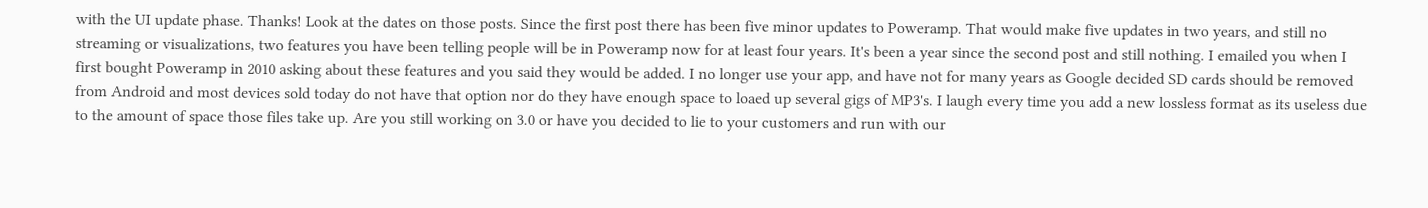with the UI update phase. Thanks! Look at the dates on those posts. Since the first post there has been five minor updates to Poweramp. That would make five updates in two years, and still no streaming or visualizations, two features you have been telling people will be in Poweramp now for at least four years. It's been a year since the second post and still nothing. I emailed you when I first bought Poweramp in 2010 asking about these features and you said they would be added. I no longer use your app, and have not for many years as Google decided SD cards should be removed from Android and most devices sold today do not have that option nor do they have enough space to loaed up several gigs of MP3's. I laugh every time you add a new lossless format as its useless due to the amount of space those files take up. Are you still working on 3.0 or have you decided to lie to your customers and run with our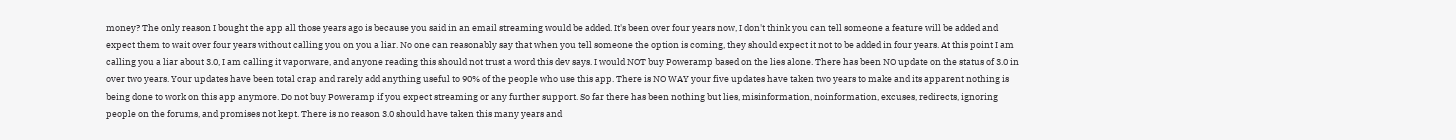money? The only reason I bought the app all those years ago is because you said in an email streaming would be added. It's been over four years now, I don't think you can tell someone a feature will be added and expect them to wait over four years without calling you on you a liar. No one can reasonably say that when you tell someone the option is coming, they should expect it not to be added in four years. At this point I am calling you a liar about 3.0, I am calling it vaporware, and anyone reading this should not trust a word this dev says. I would NOT buy Poweramp based on the lies alone. There has been NO update on the status of 3.0 in over two years. Your updates have been total crap and rarely add anything useful to 90% of the people who use this app. There is NO WAY your five updates have taken two years to make and its apparent nothing is being done to work on this app anymore. Do not buy Poweramp if you expect streaming or any further support. So far there has been nothing but lies, misinformation, noinformation, excuses, redirects, ignoring people on the forums, and promises not kept. There is no reason 3.0 should have taken this many years and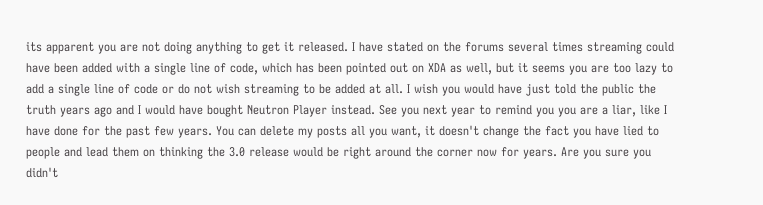its apparent you are not doing anything to get it released. I have stated on the forums several times streaming could have been added with a single line of code, which has been pointed out on XDA as well, but it seems you are too lazy to add a single line of code or do not wish streaming to be added at all. I wish you would have just told the public the truth years ago and I would have bought Neutron Player instead. See you next year to remind you you are a liar, like I have done for the past few years. You can delete my posts all you want, it doesn't change the fact you have lied to people and lead them on thinking the 3.0 release would be right around the corner now for years. Are you sure you didn't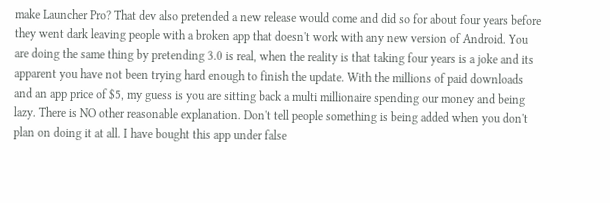make Launcher Pro? That dev also pretended a new release would come and did so for about four years before they went dark leaving people with a broken app that doesn't work with any new version of Android. You are doing the same thing by pretending 3.0 is real, when the reality is that taking four years is a joke and its apparent you have not been trying hard enough to finish the update. With the millions of paid downloads and an app price of $5, my guess is you are sitting back a multi millionaire spending our money and being lazy. There is NO other reasonable explanation. Don't tell people something is being added when you don't plan on doing it at all. I have bought this app under false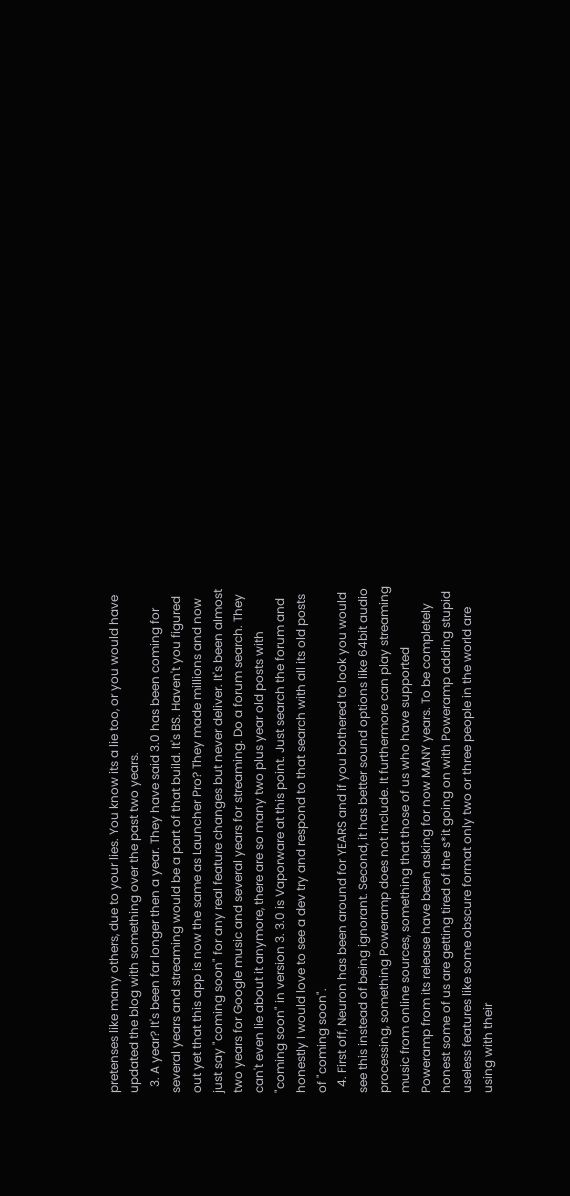pretenses like many others, due to your lies. You know its a lie too, or you would have updated the blog with something over the past two years.
  3. A year? It's been far longer then a year. They have said 3.0 has been coming for several years and streaming would be a part of that build. It's BS. Haven't you figured out yet that this app is now the same as Launcher Pro? They made millions and now just say "coming soon" for any real feature changes but never deliver. It's been almost two years for Google music and several years for streaming. Do a forum search. They can't even lie about it anymore, there are so many two plus year old posts with "coming soon" in version 3. 3.0 is Vaporware at this point. Just search the forum and honestly I would love to see a dev try and respond to that search with all its old posts of "coming soon".
  4. First off, Neuron has been around for YEARS and if you bothered to look you would see this instead of being ignorant. Second, it has better sound options like 64bit audio processing, something Poweramp does not include. It furthermore can play streaming music from online sources, something that those of us who have supported Poweramp from its release have been asking for now MANY years. To be completely honest some of us are getting tired of the s*it going on with Poweramp adding stupid useless features like some obscure format only two or three people in the world are using with their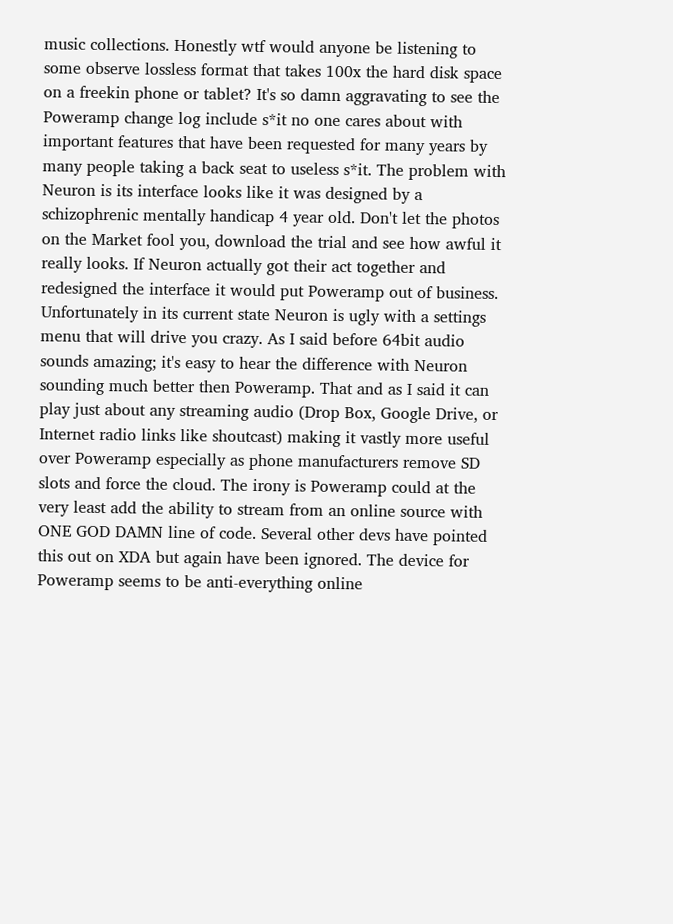music collections. Honestly wtf would anyone be listening to some observe lossless format that takes 100x the hard disk space on a freekin phone or tablet? It's so damn aggravating to see the Poweramp change log include s*it no one cares about with important features that have been requested for many years by many people taking a back seat to useless s*it. The problem with Neuron is its interface looks like it was designed by a schizophrenic mentally handicap 4 year old. Don't let the photos on the Market fool you, download the trial and see how awful it really looks. If Neuron actually got their act together and redesigned the interface it would put Poweramp out of business. Unfortunately in its current state Neuron is ugly with a settings menu that will drive you crazy. As I said before 64bit audio sounds amazing; it's easy to hear the difference with Neuron sounding much better then Poweramp. That and as I said it can play just about any streaming audio (Drop Box, Google Drive, or Internet radio links like shoutcast) making it vastly more useful over Poweramp especially as phone manufacturers remove SD slots and force the cloud. The irony is Poweramp could at the very least add the ability to stream from an online source with ONE GOD DAMN line of code. Several other devs have pointed this out on XDA but again have been ignored. The device for Poweramp seems to be anti-everything online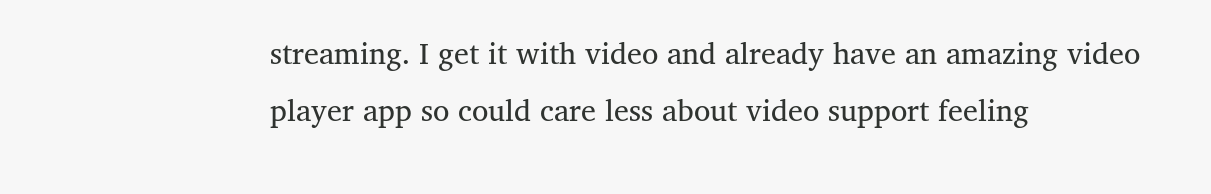streaming. I get it with video and already have an amazing video player app so could care less about video support feeling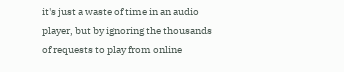it's just a waste of time in an audio player, but by ignoring the thousands of requests to play from online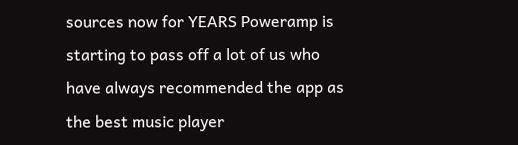sources now for YEARS Poweramp is starting to pass off a lot of us who have always recommended the app as the best music player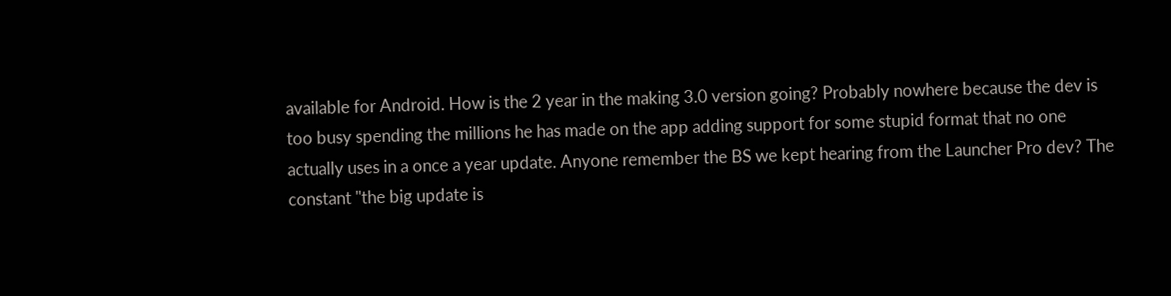available for Android. How is the 2 year in the making 3.0 version going? Probably nowhere because the dev is too busy spending the millions he has made on the app adding support for some stupid format that no one actually uses in a once a year update. Anyone remember the BS we kept hearing from the Launcher Pro dev? The constant "the big update is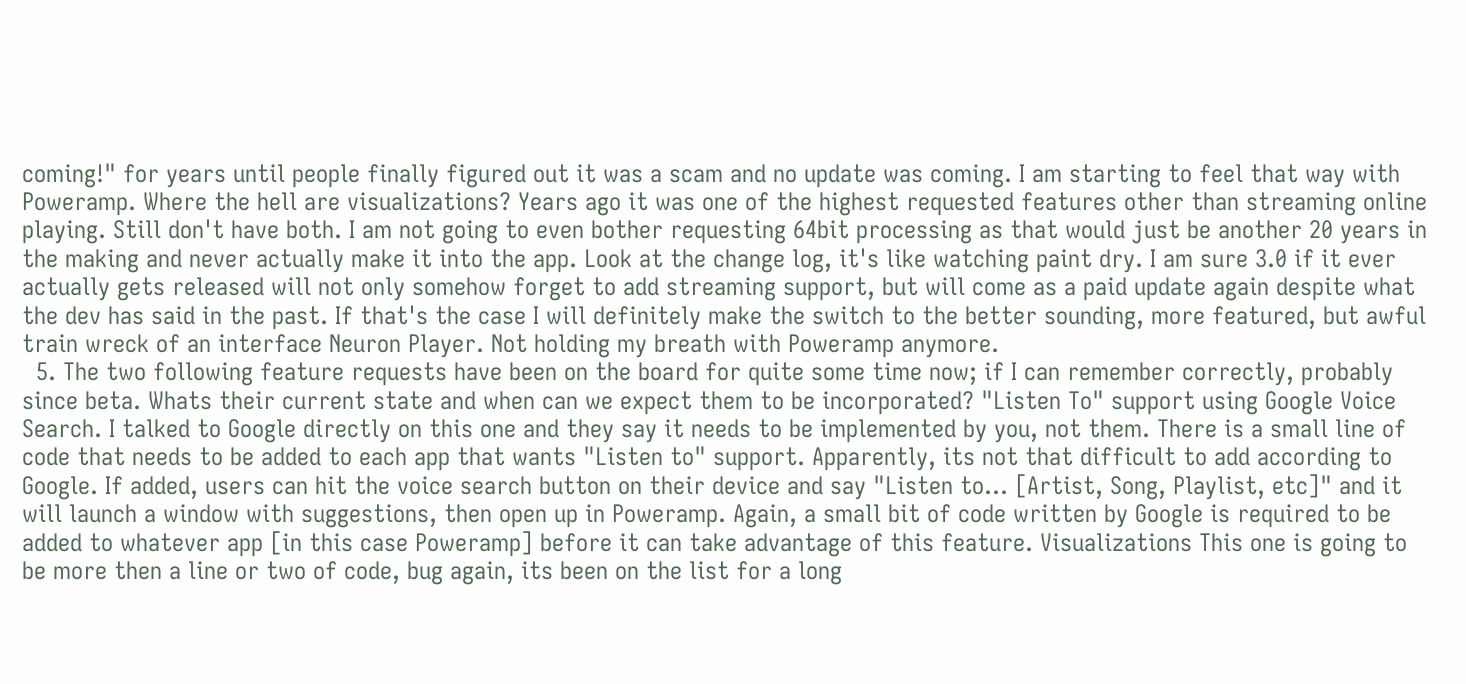coming!" for years until people finally figured out it was a scam and no update was coming. I am starting to feel that way with Poweramp. Where the hell are visualizations? Years ago it was one of the highest requested features other than streaming online playing. Still don't have both. I am not going to even bother requesting 64bit processing as that would just be another 20 years in the making and never actually make it into the app. Look at the change log, it's like watching paint dry. I am sure 3.0 if it ever actually gets released will not only somehow forget to add streaming support, but will come as a paid update again despite what the dev has said in the past. If that's the case I will definitely make the switch to the better sounding, more featured, but awful train wreck of an interface Neuron Player. Not holding my breath with Poweramp anymore.
  5. The two following feature requests have been on the board for quite some time now; if I can remember correctly, probably since beta. Whats their current state and when can we expect them to be incorporated? "Listen To" support using Google Voice Search. I talked to Google directly on this one and they say it needs to be implemented by you, not them. There is a small line of code that needs to be added to each app that wants "Listen to" support. Apparently, its not that difficult to add according to Google. If added, users can hit the voice search button on their device and say "Listen to... [Artist, Song, Playlist, etc]" and it will launch a window with suggestions, then open up in Poweramp. Again, a small bit of code written by Google is required to be added to whatever app [in this case Poweramp] before it can take advantage of this feature. Visualizations This one is going to be more then a line or two of code, bug again, its been on the list for a long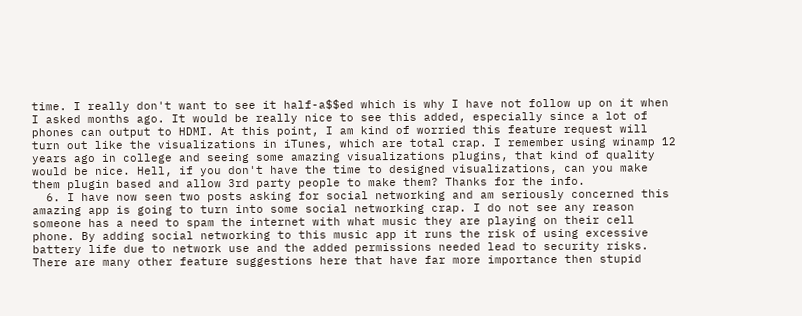time. I really don't want to see it half-a$$ed which is why I have not follow up on it when I asked months ago. It would be really nice to see this added, especially since a lot of phones can output to HDMI. At this point, I am kind of worried this feature request will turn out like the visualizations in iTunes, which are total crap. I remember using winamp 12 years ago in college and seeing some amazing visualizations plugins, that kind of quality would be nice. Hell, if you don't have the time to designed visualizations, can you make them plugin based and allow 3rd party people to make them? Thanks for the info.
  6. I have now seen two posts asking for social networking and am seriously concerned this amazing app is going to turn into some social networking crap. I do not see any reason someone has a need to spam the internet with what music they are playing on their cell phone. By adding social networking to this music app it runs the risk of using excessive battery life due to network use and the added permissions needed lead to security risks. There are many other feature suggestions here that have far more importance then stupid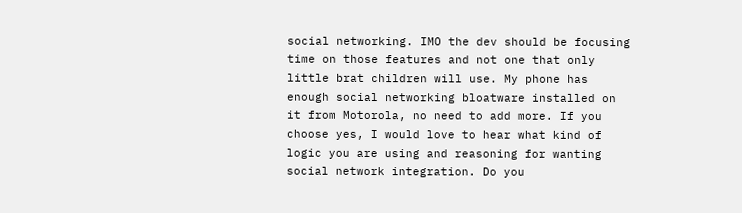social networking. IMO the dev should be focusing time on those features and not one that only little brat children will use. My phone has enough social networking bloatware installed on it from Motorola, no need to add more. If you choose yes, I would love to hear what kind of logic you are using and reasoning for wanting social network integration. Do you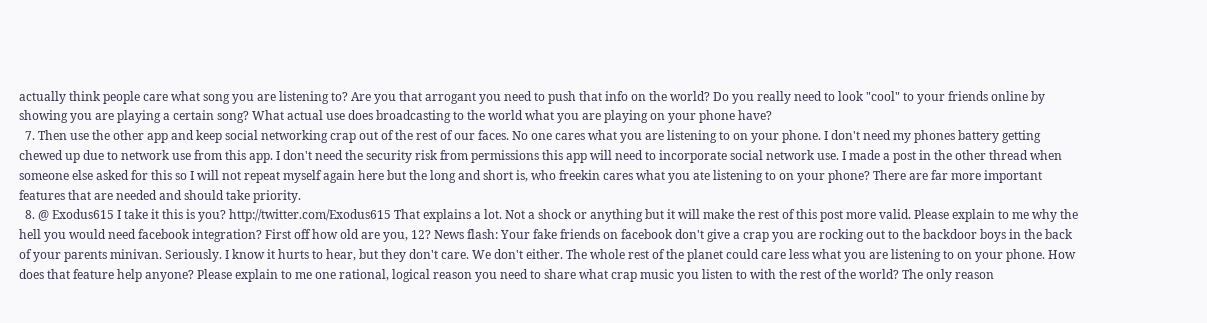actually think people care what song you are listening to? Are you that arrogant you need to push that info on the world? Do you really need to look "cool" to your friends online by showing you are playing a certain song? What actual use does broadcasting to the world what you are playing on your phone have?
  7. Then use the other app and keep social networking crap out of the rest of our faces. No one cares what you are listening to on your phone. I don't need my phones battery getting chewed up due to network use from this app. I don't need the security risk from permissions this app will need to incorporate social network use. I made a post in the other thread when someone else asked for this so I will not repeat myself again here but the long and short is, who freekin cares what you ate listening to on your phone? There are far more important features that are needed and should take priority.
  8. @ Exodus615 I take it this is you? http://twitter.com/Exodus615 That explains a lot. Not a shock or anything but it will make the rest of this post more valid. Please explain to me why the hell you would need facebook integration? First off how old are you, 12? News flash: Your fake friends on facebook don't give a crap you are rocking out to the backdoor boys in the back of your parents minivan. Seriously. I know it hurts to hear, but they don't care. We don't either. The whole rest of the planet could care less what you are listening to on your phone. How does that feature help anyone? Please explain to me one rational, logical reason you need to share what crap music you listen to with the rest of the world? The only reason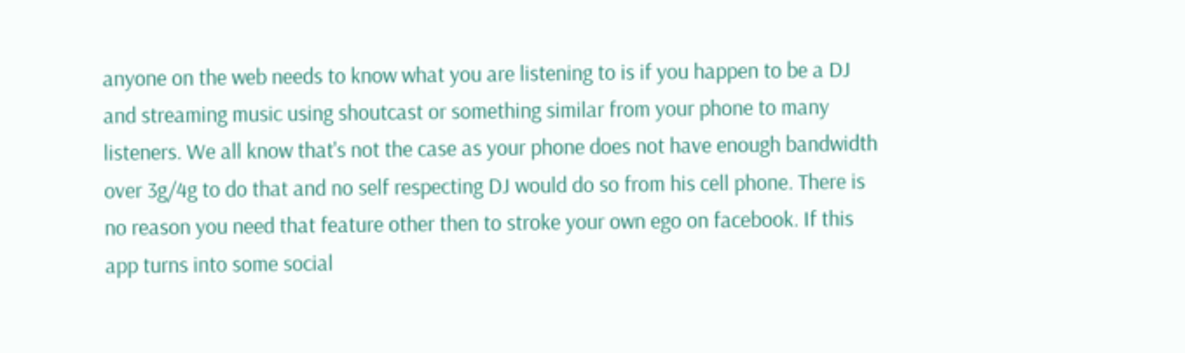anyone on the web needs to know what you are listening to is if you happen to be a DJ and streaming music using shoutcast or something similar from your phone to many listeners. We all know that's not the case as your phone does not have enough bandwidth over 3g/4g to do that and no self respecting DJ would do so from his cell phone. There is no reason you need that feature other then to stroke your own ego on facebook. If this app turns into some social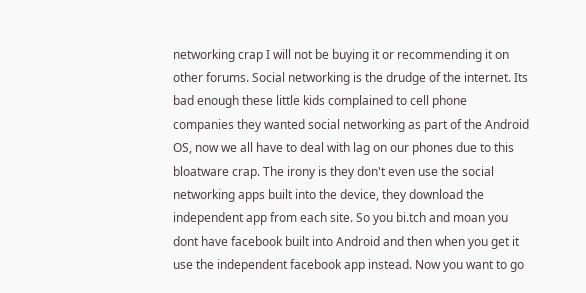networking crap I will not be buying it or recommending it on other forums. Social networking is the drudge of the internet. Its bad enough these little kids complained to cell phone companies they wanted social networking as part of the Android OS, now we all have to deal with lag on our phones due to this bloatware crap. The irony is they don't even use the social networking apps built into the device, they download the independent app from each site. So you bi.tch and moan you dont have facebook built into Android and then when you get it use the independent facebook app instead. Now you want to go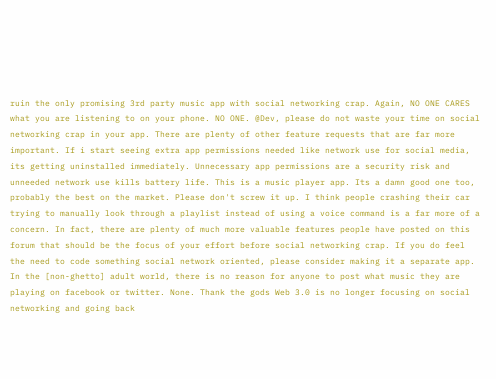ruin the only promising 3rd party music app with social networking crap. Again, NO ONE CARES what you are listening to on your phone. NO ONE. @Dev, please do not waste your time on social networking crap in your app. There are plenty of other feature requests that are far more important. If i start seeing extra app permissions needed like network use for social media, its getting uninstalled immediately. Unnecessary app permissions are a security risk and unneeded network use kills battery life. This is a music player app. Its a damn good one too, probably the best on the market. Please don't screw it up. I think people crashing their car trying to manually look through a playlist instead of using a voice command is a far more of a concern. In fact, there are plenty of much more valuable features people have posted on this forum that should be the focus of your effort before social networking crap. If you do feel the need to code something social network oriented, please consider making it a separate app. In the [non-ghetto] adult world, there is no reason for anyone to post what music they are playing on facebook or twitter. None. Thank the gods Web 3.0 is no longer focusing on social networking and going back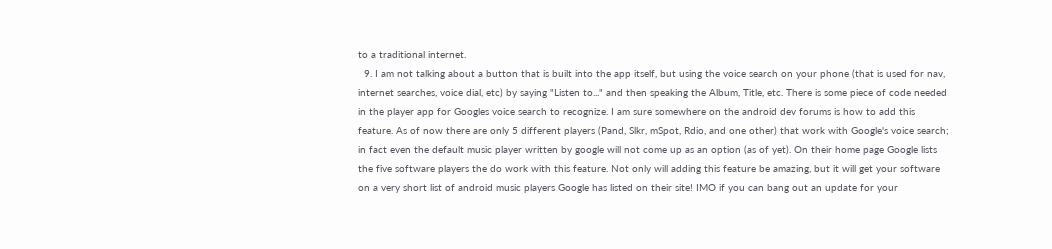to a traditional internet.
  9. I am not talking about a button that is built into the app itself, but using the voice search on your phone (that is used for nav, internet searches, voice dial, etc) by saying "Listen to..." and then speaking the Album, Title, etc. There is some piece of code needed in the player app for Googles voice search to recognize. I am sure somewhere on the android dev forums is how to add this feature. As of now there are only 5 different players (Pand, Slkr, mSpot, Rdio, and one other) that work with Google's voice search; in fact even the default music player written by google will not come up as an option (as of yet). On their home page Google lists the five software players the do work with this feature. Not only will adding this feature be amazing, but it will get your software on a very short list of android music players Google has listed on their site! IMO if you can bang out an update for your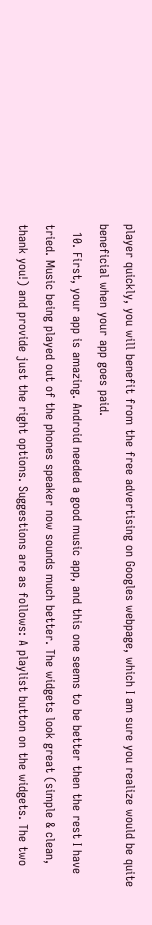player quickly, you will benefit from the free advertising on Googles webpage, which I am sure you realize would be quite beneficial when your app goes paid.
  10. First, your app is amazing. Android needed a good music app, and this one seems to be better then the rest I have tried. Music being played out of the phones speaker now sounds much better. The widgets look great (simple & clean, thank you!) and provide just the right options. Suggestions are as follows: A playlist button on the widgets. The two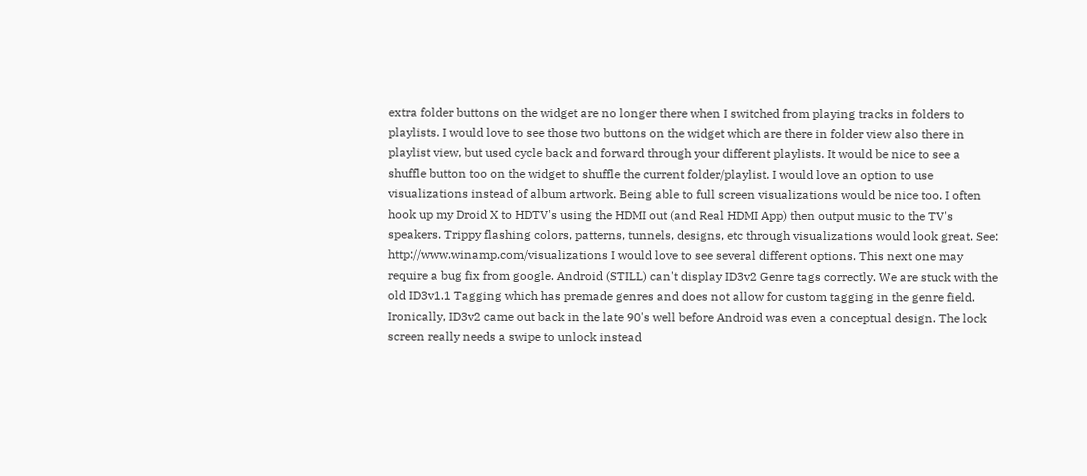extra folder buttons on the widget are no longer there when I switched from playing tracks in folders to playlists. I would love to see those two buttons on the widget which are there in folder view also there in playlist view, but used cycle back and forward through your different playlists. It would be nice to see a shuffle button too on the widget to shuffle the current folder/playlist. I would love an option to use visualizations instead of album artwork. Being able to full screen visualizations would be nice too. I often hook up my Droid X to HDTV's using the HDMI out (and Real HDMI App) then output music to the TV's speakers. Trippy flashing colors, patterns, tunnels, designs, etc through visualizations would look great. See: http://www.winamp.com/visualizations I would love to see several different options. This next one may require a bug fix from google. Android (STILL) can't display ID3v2 Genre tags correctly. We are stuck with the old ID3v1.1 Tagging which has premade genres and does not allow for custom tagging in the genre field. Ironically, ID3v2 came out back in the late 90's well before Android was even a conceptual design. The lock screen really needs a swipe to unlock instead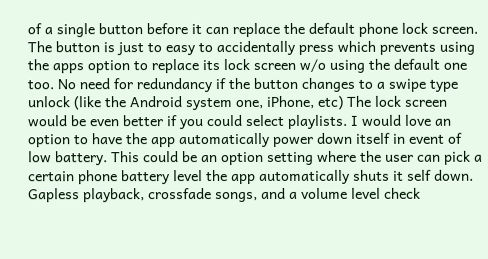of a single button before it can replace the default phone lock screen. The button is just to easy to accidentally press which prevents using the apps option to replace its lock screen w/o using the default one too. No need for redundancy if the button changes to a swipe type unlock (like the Android system one, iPhone, etc) The lock screen would be even better if you could select playlists. I would love an option to have the app automatically power down itself in event of low battery. This could be an option setting where the user can pick a certain phone battery level the app automatically shuts it self down. Gapless playback, crossfade songs, and a volume level check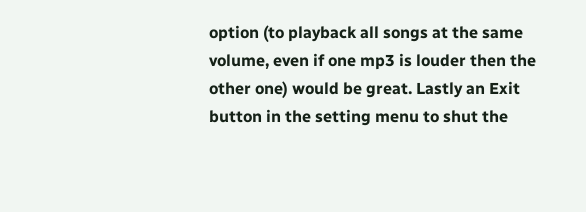option (to playback all songs at the same volume, even if one mp3 is louder then the other one) would be great. Lastly an Exit button in the setting menu to shut the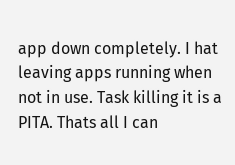app down completely. I hat leaving apps running when not in use. Task killing it is a PITA. Thats all I can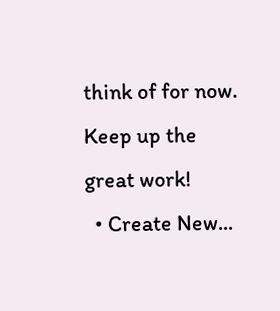think of for now. Keep up the great work!
  • Create New...